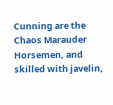Cunning are the Chaos Marauder Horsemen, and skilled with javelin,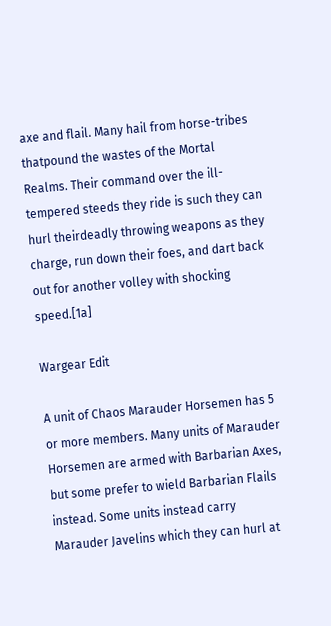axe and flail. Many hail from horse-tribes thatpound the wastes of the Mortal Realms. Their command over the ill-tempered steeds they ride is such they can hurl theirdeadly throwing weapons as they charge, run down their foes, and dart back out for another volley with shocking speed.[1a]

Wargear Edit

A unit of Chaos Marauder Horsemen has 5 or more members. Many units of Marauder Horsemen are armed with Barbarian Axes, but some prefer to wield Barbarian Flails instead. Some units instead carry Marauder Javelins which they can hurl at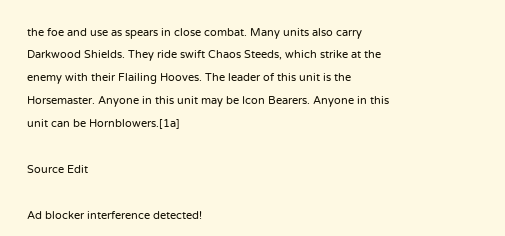the foe and use as spears in close combat. Many units also carry Darkwood Shields. They ride swift Chaos Steeds, which strike at the enemy with their Flailing Hooves. The leader of this unit is the Horsemaster. Anyone in this unit may be Icon Bearers. Anyone in this unit can be Hornblowers.[1a]

Source Edit

Ad blocker interference detected!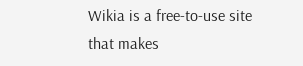Wikia is a free-to-use site that makes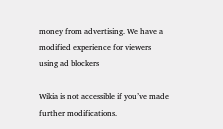money from advertising. We have a modified experience for viewers using ad blockers

Wikia is not accessible if you’ve made further modifications.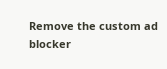Remove the custom ad blocker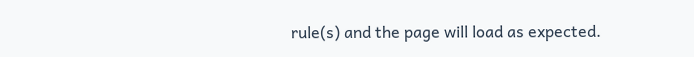rule(s) and the page will load as expected.